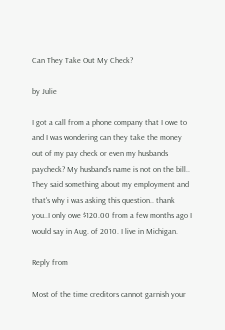Can They Take Out My Check?

by Julie

I got a call from a phone company that I owe to and I was wondering can they take the money out of my pay check or even my husbands paycheck? My husband's name is not on the bill.. They said something about my employment and that's why i was asking this question.. thank you..I only owe $120.00 from a few months ago I would say in Aug. of 2010. I live in Michigan.

Reply from

Most of the time creditors cannot garnish your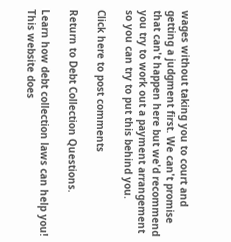wages without taking you to court and getting a judgment first. We can't promise that can't happen here but we'd recommend you try to work out a payment arrangement so you can try to put this behind you.

Click here to post comments

Return to Debt Collection Questions.

Learn how debt collection laws can help you!
This website does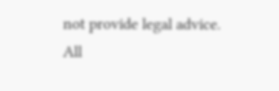not provide legal advice.
All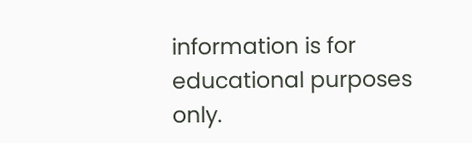information is for educational purposes only.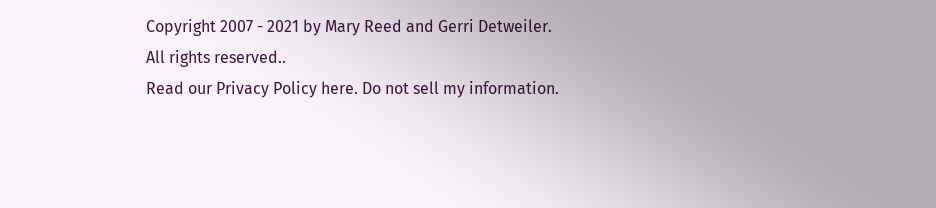Copyright 2007 - 2021 by Mary Reed and Gerri Detweiler.
All rights reserved..
Read our Privacy Policy here. Do not sell my information.